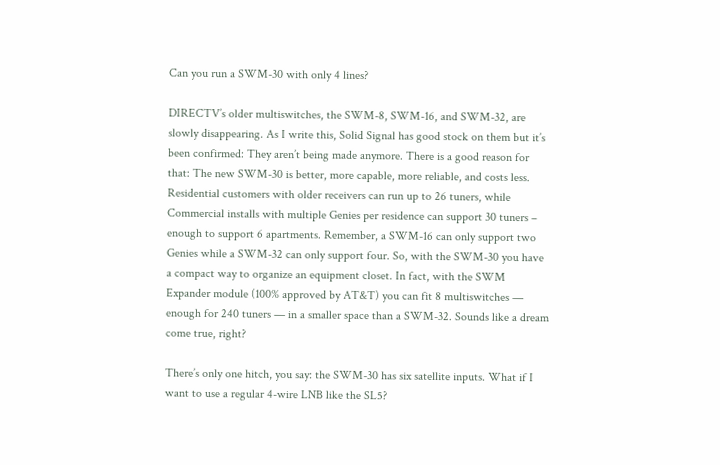Can you run a SWM-30 with only 4 lines?

DIRECTV’s older multiswitches, the SWM-8, SWM-16, and SWM-32, are slowly disappearing. As I write this, Solid Signal has good stock on them but it’s been confirmed: They aren’t being made anymore. There is a good reason for that: The new SWM-30 is better, more capable, more reliable, and costs less. Residential customers with older receivers can run up to 26 tuners, while Commercial installs with multiple Genies per residence can support 30 tuners – enough to support 6 apartments. Remember, a SWM-16 can only support two Genies while a SWM-32 can only support four. So, with the SWM-30 you have a compact way to organize an equipment closet. In fact, with the SWM Expander module (100% approved by AT&T) you can fit 8 multiswitches — enough for 240 tuners — in a smaller space than a SWM-32. Sounds like a dream come true, right?

There’s only one hitch, you say: the SWM-30 has six satellite inputs. What if I want to use a regular 4-wire LNB like the SL5?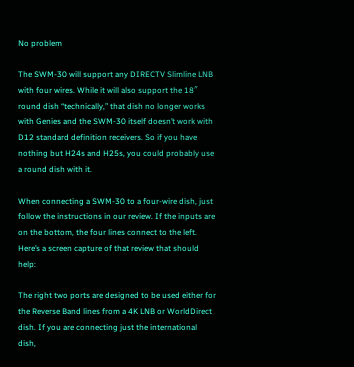No problem

The SWM-30 will support any DIRECTV Slimline LNB with four wires. While it will also support the 18″ round dish “technically,” that dish no longer works with Genies and the SWM-30 itself doesn’t work with D12 standard definition receivers. So if you have nothing but H24s and H25s, you could probably use a round dish with it.

When connecting a SWM-30 to a four-wire dish, just follow the instructions in our review. If the inputs are on the bottom, the four lines connect to the left. Here’s a screen capture of that review that should help:

The right two ports are designed to be used either for the Reverse Band lines from a 4K LNB or WorldDirect dish. If you are connecting just the international dish,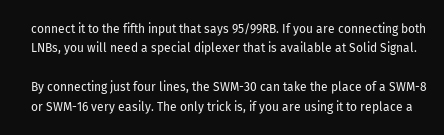connect it to the fifth input that says 95/99RB. If you are connecting both LNBs, you will need a special diplexer that is available at Solid Signal.

By connecting just four lines, the SWM-30 can take the place of a SWM-8 or SWM-16 very easily. The only trick is, if you are using it to replace a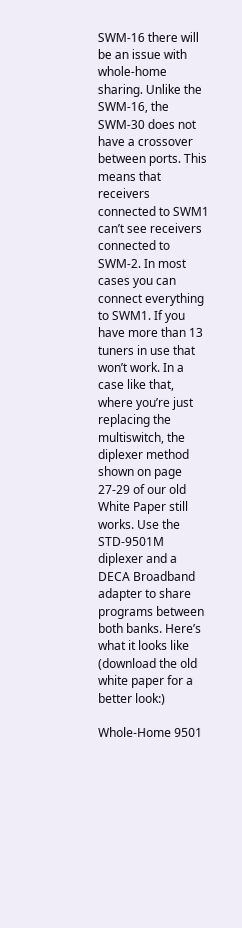SWM-16 there will be an issue with whole-home sharing. Unlike the SWM-16, the SWM-30 does not have a crossover between ports. This means that receivers connected to SWM1 can’t see receivers connected to SWM-2. In most cases you can connect everything to SWM1. If you have more than 13 tuners in use that won’t work. In a case like that, where you’re just replacing the multiswitch, the diplexer method shown on page 27-29 of our old White Paper still works. Use the STD-9501M diplexer and a DECA Broadband adapter to share programs between both banks. Here’s what it looks like (download the old white paper for a better look:)

Whole-Home 9501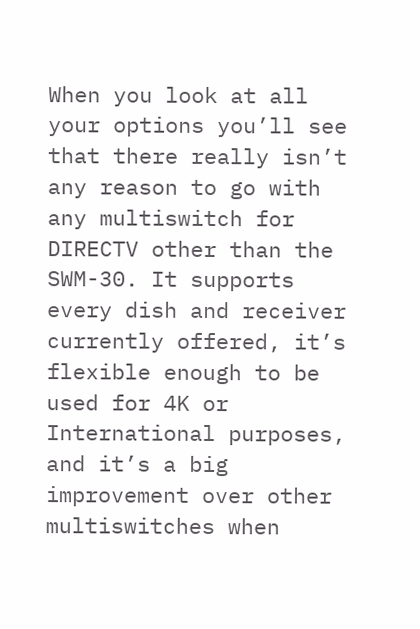When you look at all your options you’ll see that there really isn’t any reason to go with any multiswitch for DIRECTV other than the SWM-30. It supports every dish and receiver currently offered, it’s flexible enough to be used for 4K or International purposes, and it’s a big improvement over other multiswitches when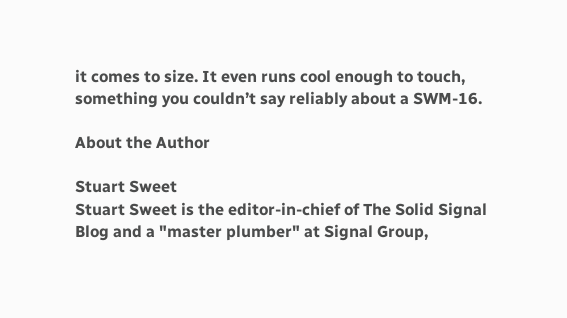it comes to size. It even runs cool enough to touch, something you couldn’t say reliably about a SWM-16.

About the Author

Stuart Sweet
Stuart Sweet is the editor-in-chief of The Solid Signal Blog and a "master plumber" at Signal Group,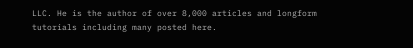LLC. He is the author of over 8,000 articles and longform tutorials including many posted here.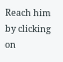Reach him by clicking on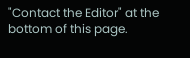"Contact the Editor" at the bottom of this page.